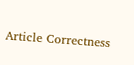Article Correctness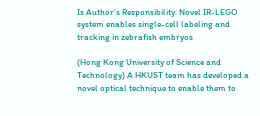Is Author's Responsibility: Novel IR-LEGO system enables single-cell labeling and tracking in zebrafish embryos

(Hong Kong University of Science and Technology) A HKUST team has developed a novel optical technique to enable them to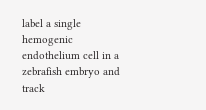label a single hemogenic endothelium cell in a zebrafish embryo and track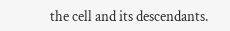the cell and its descendants.